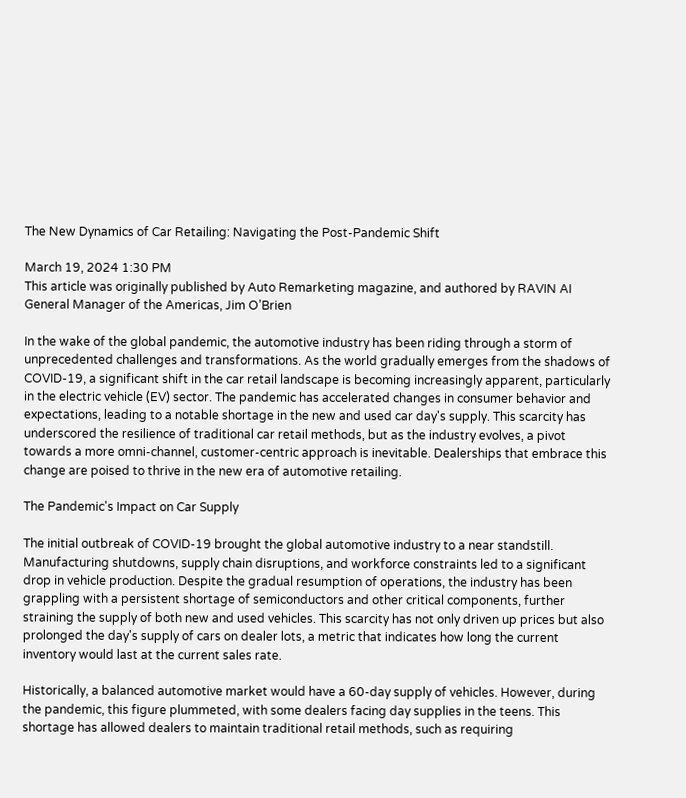The New Dynamics of Car Retailing: Navigating the Post-Pandemic Shift

March 19, 2024 1:30 PM
This article was originally published by Auto Remarketing magazine, and authored by RAVIN AI General Manager of the Americas, Jim O’Brien

In the wake of the global pandemic, the automotive industry has been riding through a storm of unprecedented challenges and transformations. As the world gradually emerges from the shadows of COVID-19, a significant shift in the car retail landscape is becoming increasingly apparent, particularly in the electric vehicle (EV) sector. The pandemic has accelerated changes in consumer behavior and expectations, leading to a notable shortage in the new and used car day's supply. This scarcity has underscored the resilience of traditional car retail methods, but as the industry evolves, a pivot towards a more omni-channel, customer-centric approach is inevitable. Dealerships that embrace this change are poised to thrive in the new era of automotive retailing.

The Pandemic's Impact on Car Supply

The initial outbreak of COVID-19 brought the global automotive industry to a near standstill. Manufacturing shutdowns, supply chain disruptions, and workforce constraints led to a significant drop in vehicle production. Despite the gradual resumption of operations, the industry has been grappling with a persistent shortage of semiconductors and other critical components, further straining the supply of both new and used vehicles. This scarcity has not only driven up prices but also prolonged the day's supply of cars on dealer lots, a metric that indicates how long the current inventory would last at the current sales rate.

Historically, a balanced automotive market would have a 60-day supply of vehicles. However, during the pandemic, this figure plummeted, with some dealers facing day supplies in the teens. This shortage has allowed dealers to maintain traditional retail methods, such as requiring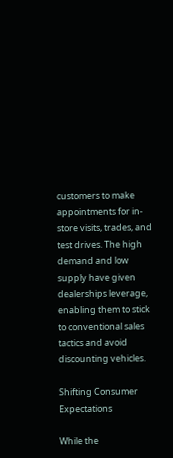customers to make appointments for in-store visits, trades, and test drives. The high demand and low supply have given dealerships leverage, enabling them to stick to conventional sales tactics and avoid discounting vehicles.

Shifting Consumer Expectations

While the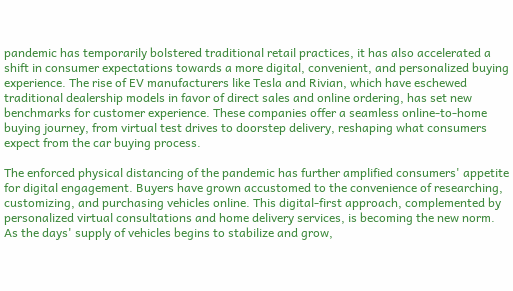pandemic has temporarily bolstered traditional retail practices, it has also accelerated a shift in consumer expectations towards a more digital, convenient, and personalized buying experience. The rise of EV manufacturers like Tesla and Rivian, which have eschewed traditional dealership models in favor of direct sales and online ordering, has set new benchmarks for customer experience. These companies offer a seamless online-to-home buying journey, from virtual test drives to doorstep delivery, reshaping what consumers expect from the car buying process.

The enforced physical distancing of the pandemic has further amplified consumers' appetite for digital engagement. Buyers have grown accustomed to the convenience of researching, customizing, and purchasing vehicles online. This digital-first approach, complemented by personalized virtual consultations and home delivery services, is becoming the new norm. As the days' supply of vehicles begins to stabilize and grow,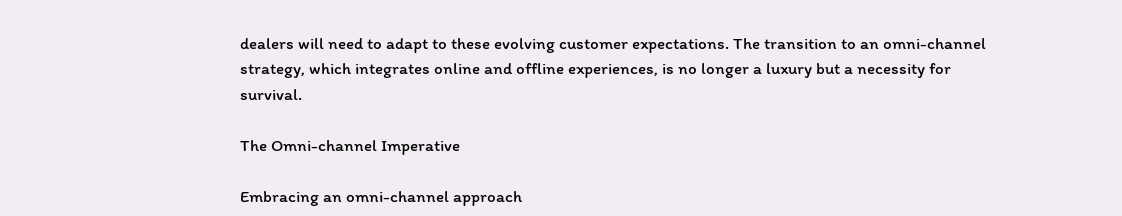dealers will need to adapt to these evolving customer expectations. The transition to an omni-channel strategy, which integrates online and offline experiences, is no longer a luxury but a necessity for survival.

The Omni-channel Imperative

Embracing an omni-channel approach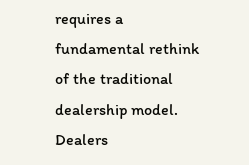requires a fundamental rethink of the traditional dealership model. Dealers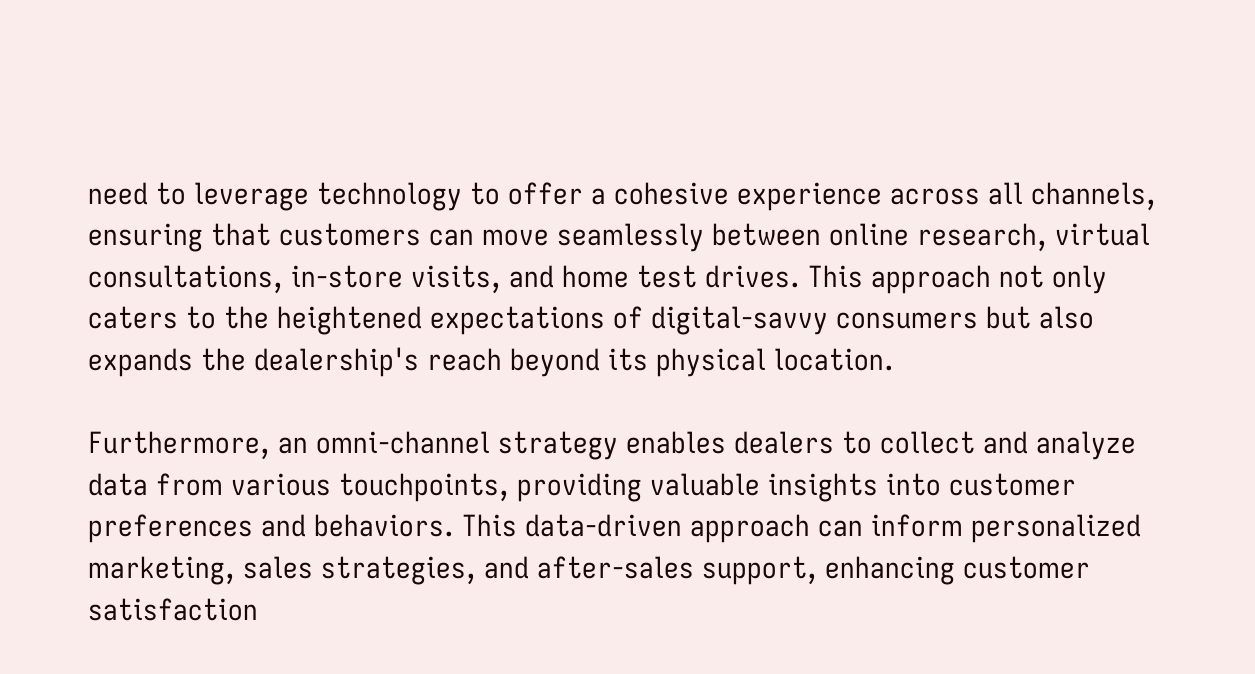need to leverage technology to offer a cohesive experience across all channels, ensuring that customers can move seamlessly between online research, virtual consultations, in-store visits, and home test drives. This approach not only caters to the heightened expectations of digital-savvy consumers but also expands the dealership's reach beyond its physical location.

Furthermore, an omni-channel strategy enables dealers to collect and analyze data from various touchpoints, providing valuable insights into customer preferences and behaviors. This data-driven approach can inform personalized marketing, sales strategies, and after-sales support, enhancing customer satisfaction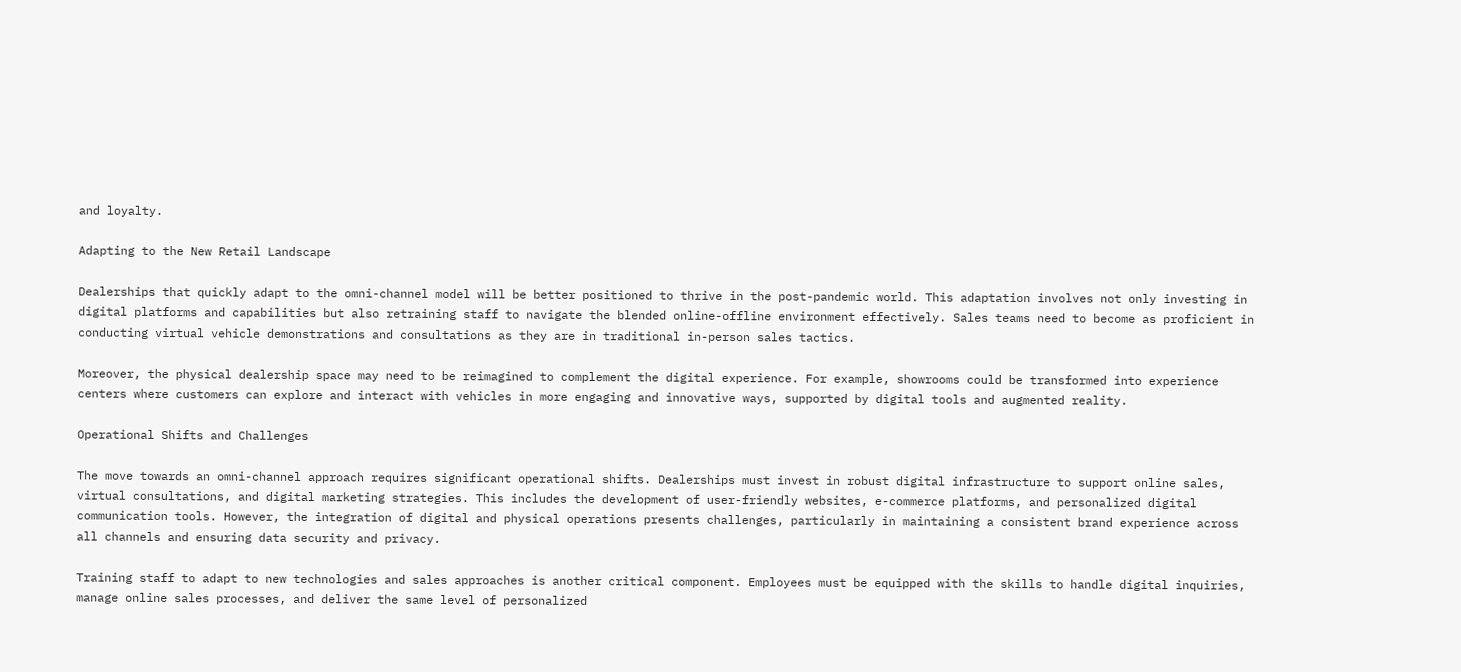and loyalty.

Adapting to the New Retail Landscape

Dealerships that quickly adapt to the omni-channel model will be better positioned to thrive in the post-pandemic world. This adaptation involves not only investing in digital platforms and capabilities but also retraining staff to navigate the blended online-offline environment effectively. Sales teams need to become as proficient in conducting virtual vehicle demonstrations and consultations as they are in traditional in-person sales tactics.

Moreover, the physical dealership space may need to be reimagined to complement the digital experience. For example, showrooms could be transformed into experience centers where customers can explore and interact with vehicles in more engaging and innovative ways, supported by digital tools and augmented reality.

Operational Shifts and Challenges

The move towards an omni-channel approach requires significant operational shifts. Dealerships must invest in robust digital infrastructure to support online sales, virtual consultations, and digital marketing strategies. This includes the development of user-friendly websites, e-commerce platforms, and personalized digital communication tools. However, the integration of digital and physical operations presents challenges, particularly in maintaining a consistent brand experience across all channels and ensuring data security and privacy.

Training staff to adapt to new technologies and sales approaches is another critical component. Employees must be equipped with the skills to handle digital inquiries, manage online sales processes, and deliver the same level of personalized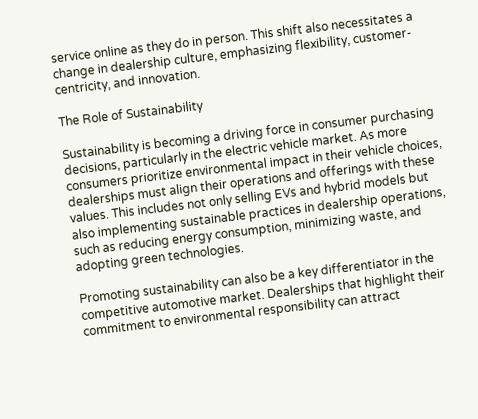service online as they do in person. This shift also necessitates a change in dealership culture, emphasizing flexibility, customer-centricity, and innovation.

The Role of Sustainability

Sustainability is becoming a driving force in consumer purchasing decisions, particularly in the electric vehicle market. As more consumers prioritize environmental impact in their vehicle choices, dealerships must align their operations and offerings with these values. This includes not only selling EVs and hybrid models but also implementing sustainable practices in dealership operations, such as reducing energy consumption, minimizing waste, and adopting green technologies.

Promoting sustainability can also be a key differentiator in the competitive automotive market. Dealerships that highlight their commitment to environmental responsibility can attract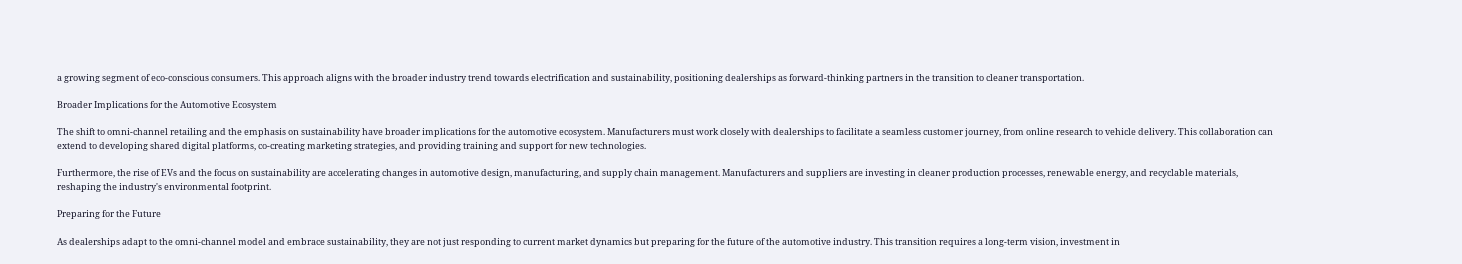a growing segment of eco-conscious consumers. This approach aligns with the broader industry trend towards electrification and sustainability, positioning dealerships as forward-thinking partners in the transition to cleaner transportation.

Broader Implications for the Automotive Ecosystem

The shift to omni-channel retailing and the emphasis on sustainability have broader implications for the automotive ecosystem. Manufacturers must work closely with dealerships to facilitate a seamless customer journey, from online research to vehicle delivery. This collaboration can extend to developing shared digital platforms, co-creating marketing strategies, and providing training and support for new technologies.

Furthermore, the rise of EVs and the focus on sustainability are accelerating changes in automotive design, manufacturing, and supply chain management. Manufacturers and suppliers are investing in cleaner production processes, renewable energy, and recyclable materials, reshaping the industry's environmental footprint.

Preparing for the Future

As dealerships adapt to the omni-channel model and embrace sustainability, they are not just responding to current market dynamics but preparing for the future of the automotive industry. This transition requires a long-term vision, investment in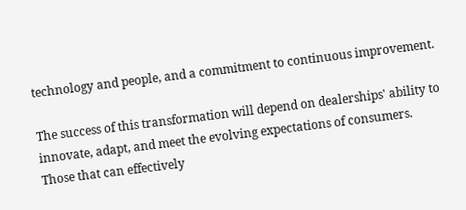technology and people, and a commitment to continuous improvement.

The success of this transformation will depend on dealerships' ability to innovate, adapt, and meet the evolving expectations of consumers. Those that can effectively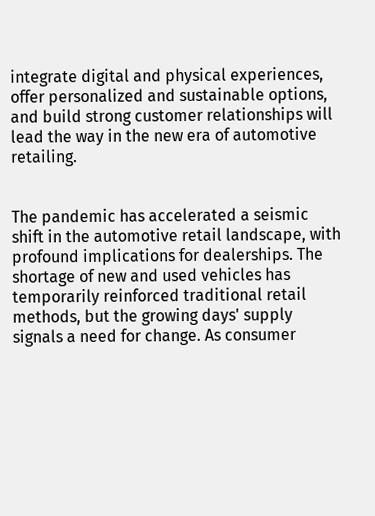integrate digital and physical experiences, offer personalized and sustainable options, and build strong customer relationships will lead the way in the new era of automotive retailing.


The pandemic has accelerated a seismic shift in the automotive retail landscape, with profound implications for dealerships. The shortage of new and used vehicles has temporarily reinforced traditional retail methods, but the growing days' supply signals a need for change. As consumer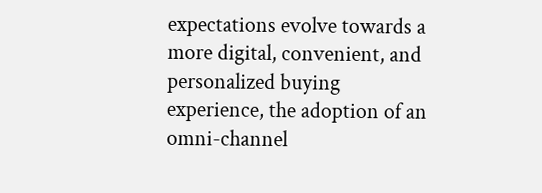expectations evolve towards a more digital, convenient, and personalized buying experience, the adoption of an omni-channel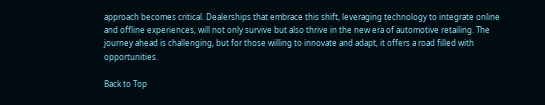approach becomes critical. Dealerships that embrace this shift, leveraging technology to integrate online and offline experiences, will not only survive but also thrive in the new era of automotive retailing. The journey ahead is challenging, but for those willing to innovate and adapt, it offers a road filled with opportunities.

Back to Top